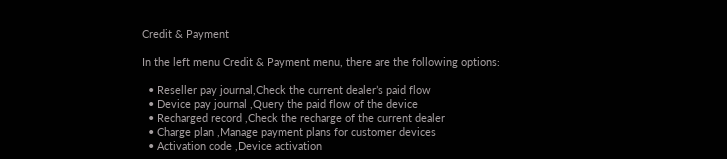Credit & Payment

In the left menu Credit & Payment menu, there are the following options:

  • Reseller pay journal,Check the current dealer’s paid flow
  • Device pay journal ,Query the paid flow of the device
  • Recharged record ,Check the recharge of the current dealer
  • Charge plan ,Manage payment plans for customer devices
  • Activation code ,Device activation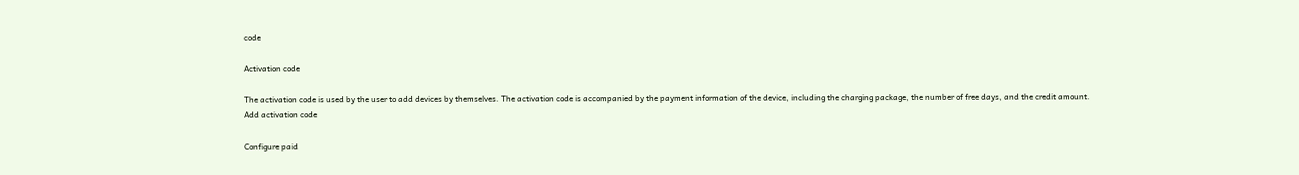code

Activation code

The activation code is used by the user to add devices by themselves. The activation code is accompanied by the payment information of the device, including the charging package, the number of free days, and the credit amount.
Add activation code

Configure paid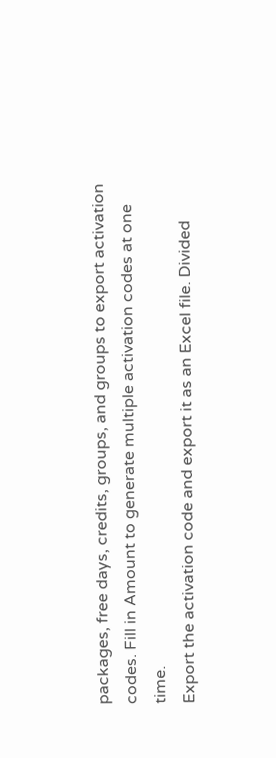packages, free days, credits, groups, and groups to export activation codes. Fill in Amount to generate multiple activation codes at one time.
Export the activation code and export it as an Excel file. Divided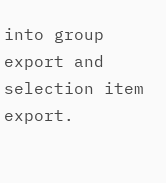into group export and selection item export.